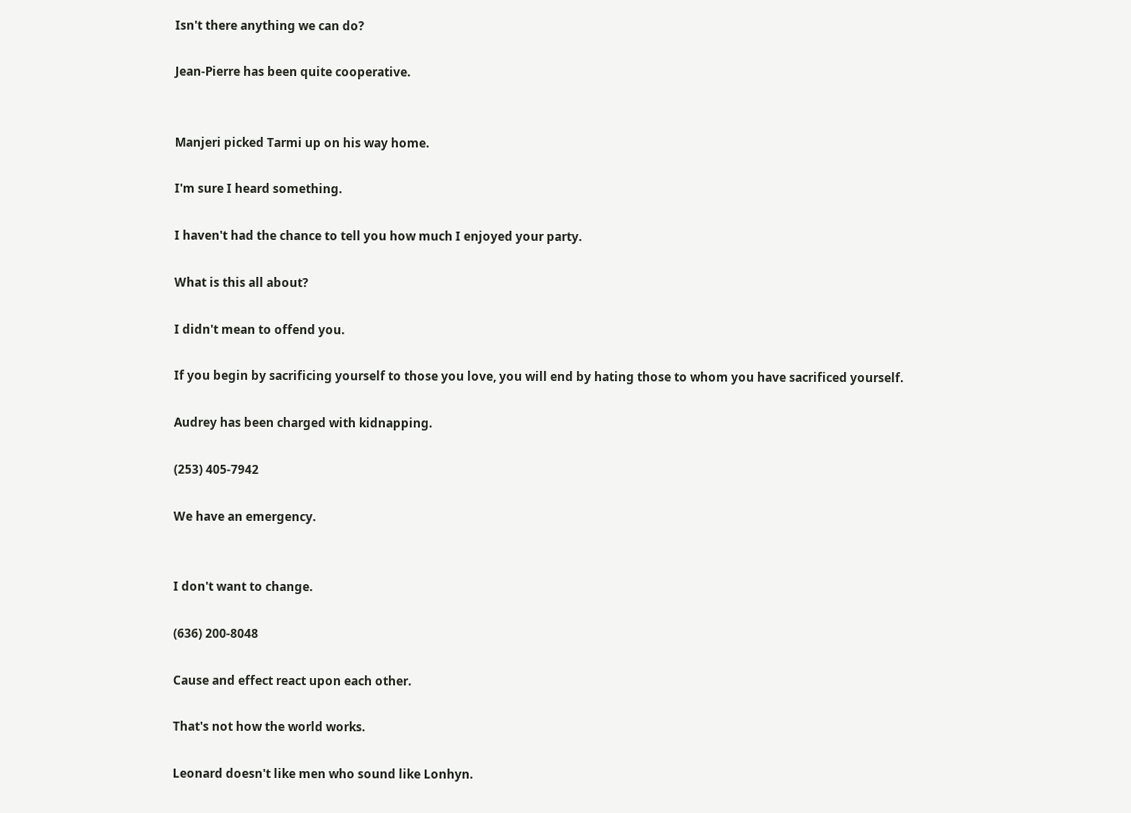Isn't there anything we can do?

Jean-Pierre has been quite cooperative.


Manjeri picked Tarmi up on his way home.

I'm sure I heard something.

I haven't had the chance to tell you how much I enjoyed your party.

What is this all about?

I didn't mean to offend you.

If you begin by sacrificing yourself to those you love, you will end by hating those to whom you have sacrificed yourself.

Audrey has been charged with kidnapping.

(253) 405-7942

We have an emergency.


I don't want to change.

(636) 200-8048

Cause and effect react upon each other.

That's not how the world works.

Leonard doesn't like men who sound like Lonhyn.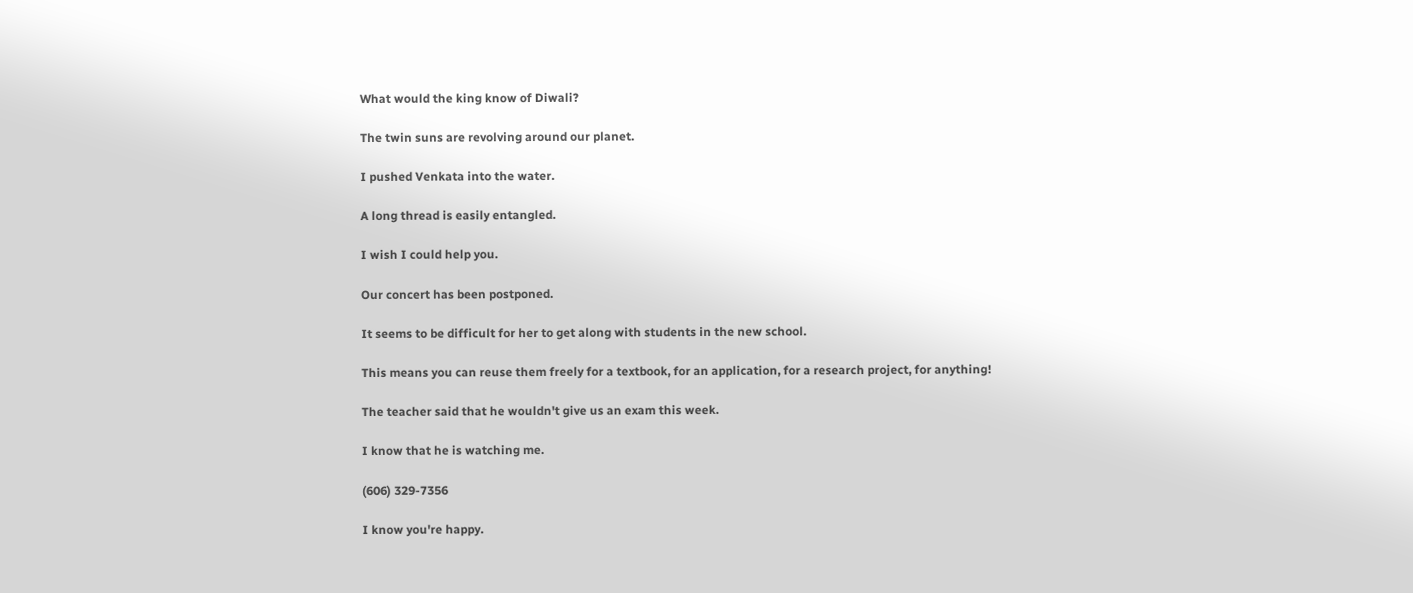What would the king know of Diwali?

The twin suns are revolving around our planet.

I pushed Venkata into the water.

A long thread is easily entangled.

I wish I could help you.

Our concert has been postponed.

It seems to be difficult for her to get along with students in the new school.

This means you can reuse them freely for a textbook, for an application, for a research project, for anything!

The teacher said that he wouldn't give us an exam this week.

I know that he is watching me.

(606) 329-7356

I know you're happy.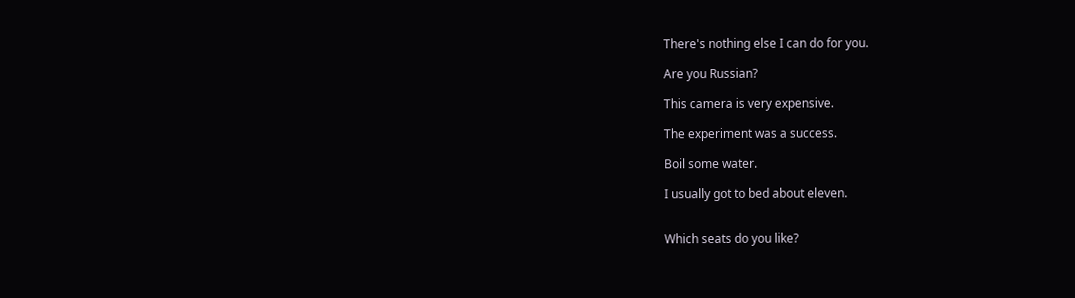There's nothing else I can do for you.

Are you Russian?

This camera is very expensive.

The experiment was a success.

Boil some water.

I usually got to bed about eleven.


Which seats do you like?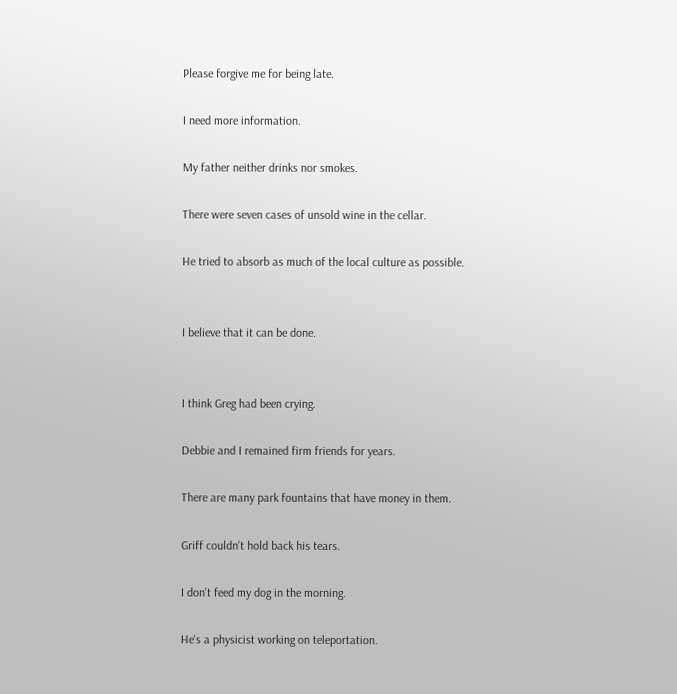Please forgive me for being late.

I need more information.

My father neither drinks nor smokes.

There were seven cases of unsold wine in the cellar.

He tried to absorb as much of the local culture as possible.


I believe that it can be done.


I think Greg had been crying.

Debbie and I remained firm friends for years.

There are many park fountains that have money in them.

Griff couldn't hold back his tears.

I don't feed my dog in the morning.

He's a physicist working on teleportation.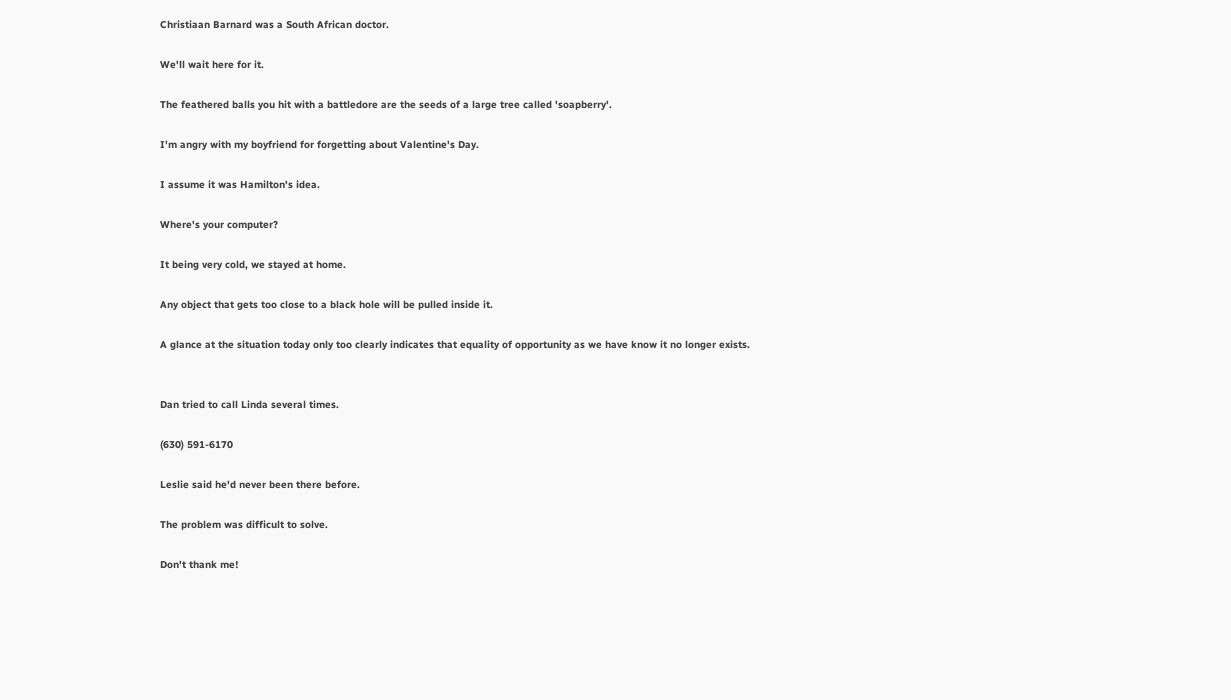Christiaan Barnard was a South African doctor.

We'll wait here for it.

The feathered balls you hit with a battledore are the seeds of a large tree called 'soapberry'.

I'm angry with my boyfriend for forgetting about Valentine's Day.

I assume it was Hamilton's idea.

Where's your computer?

It being very cold, we stayed at home.

Any object that gets too close to a black hole will be pulled inside it.

A glance at the situation today only too clearly indicates that equality of opportunity as we have know it no longer exists.


Dan tried to call Linda several times.

(630) 591-6170

Leslie said he'd never been there before.

The problem was difficult to solve.

Don't thank me!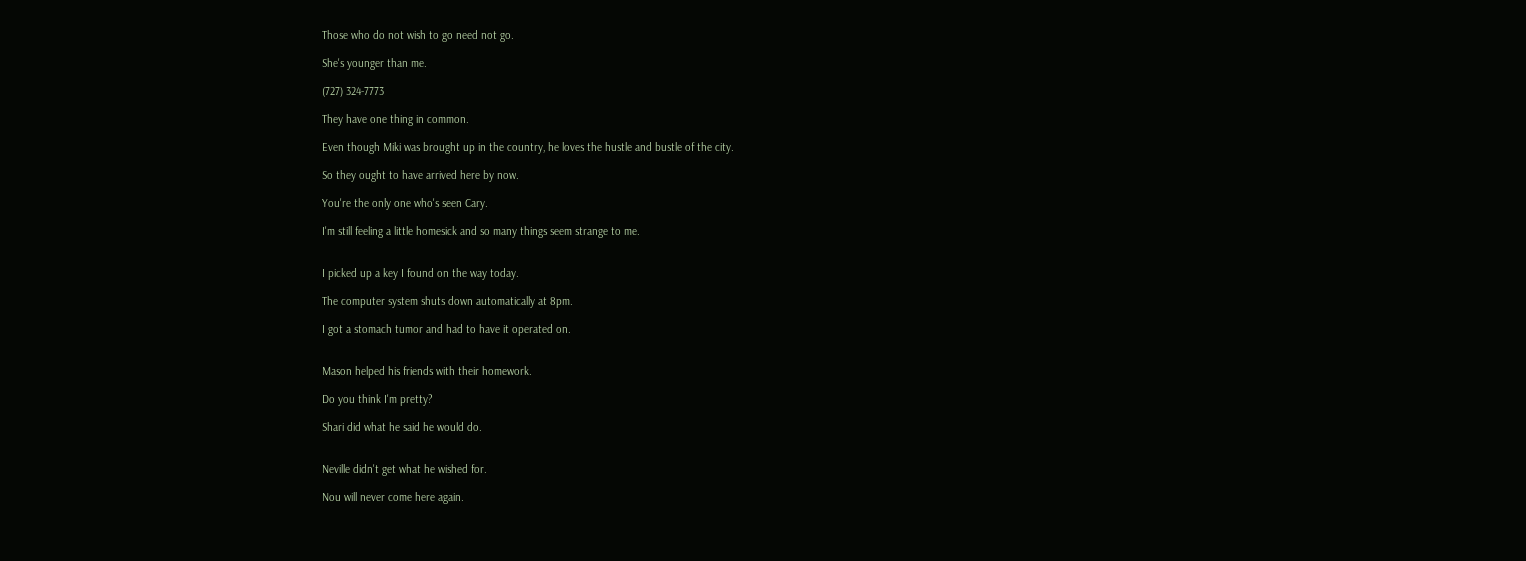Those who do not wish to go need not go.

She's younger than me.

(727) 324-7773

They have one thing in common.

Even though Miki was brought up in the country, he loves the hustle and bustle of the city.

So they ought to have arrived here by now.

You're the only one who's seen Cary.

I'm still feeling a little homesick and so many things seem strange to me.


I picked up a key I found on the way today.

The computer system shuts down automatically at 8pm.

I got a stomach tumor and had to have it operated on.


Mason helped his friends with their homework.

Do you think I'm pretty?

Shari did what he said he would do.


Neville didn't get what he wished for.

Nou will never come here again.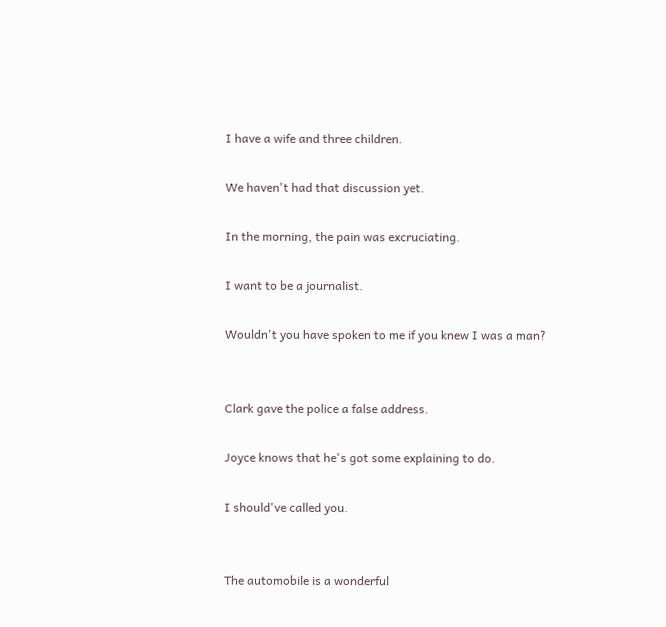I have a wife and three children.

We haven't had that discussion yet.

In the morning, the pain was excruciating.

I want to be a journalist.

Wouldn't you have spoken to me if you knew I was a man?


Clark gave the police a false address.

Joyce knows that he's got some explaining to do.

I should've called you.


The automobile is a wonderful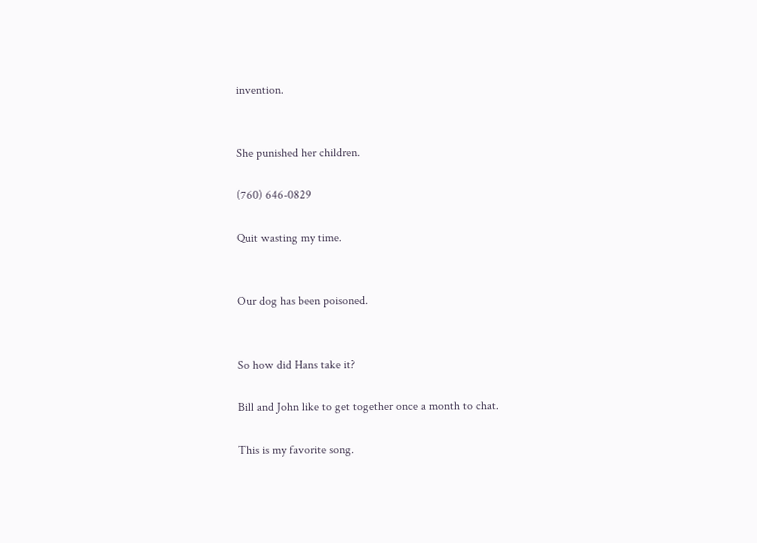invention.


She punished her children.

(760) 646-0829

Quit wasting my time.


Our dog has been poisoned.


So how did Hans take it?

Bill and John like to get together once a month to chat.

This is my favorite song.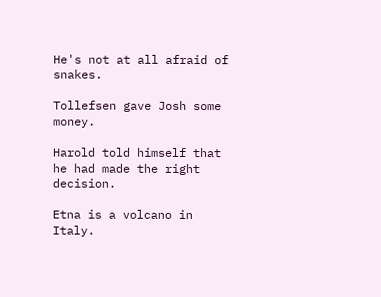He's not at all afraid of snakes.

Tollefsen gave Josh some money.

Harold told himself that he had made the right decision.

Etna is a volcano in Italy.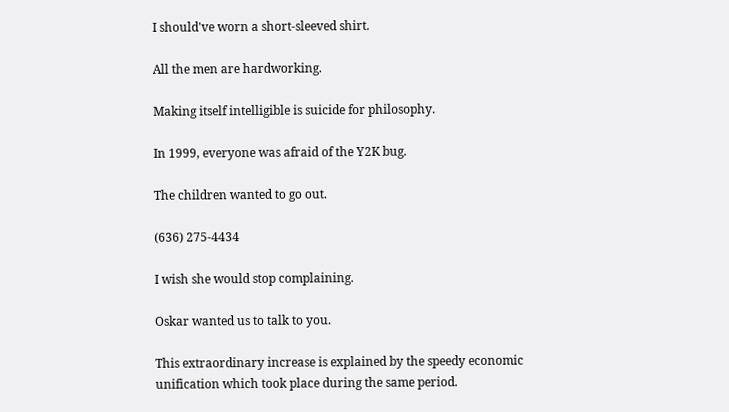I should've worn a short-sleeved shirt.

All the men are hardworking.

Making itself intelligible is suicide for philosophy.

In 1999, everyone was afraid of the Y2K bug.

The children wanted to go out.

(636) 275-4434

I wish she would stop complaining.

Oskar wanted us to talk to you.

This extraordinary increase is explained by the speedy economic unification which took place during the same period.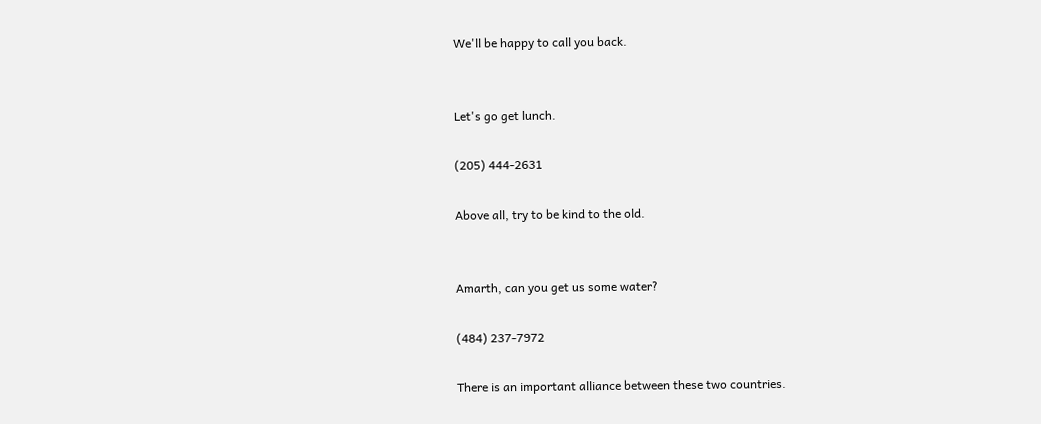We'll be happy to call you back.


Let's go get lunch.

(205) 444-2631

Above all, try to be kind to the old.


Amarth, can you get us some water?

(484) 237-7972

There is an important alliance between these two countries.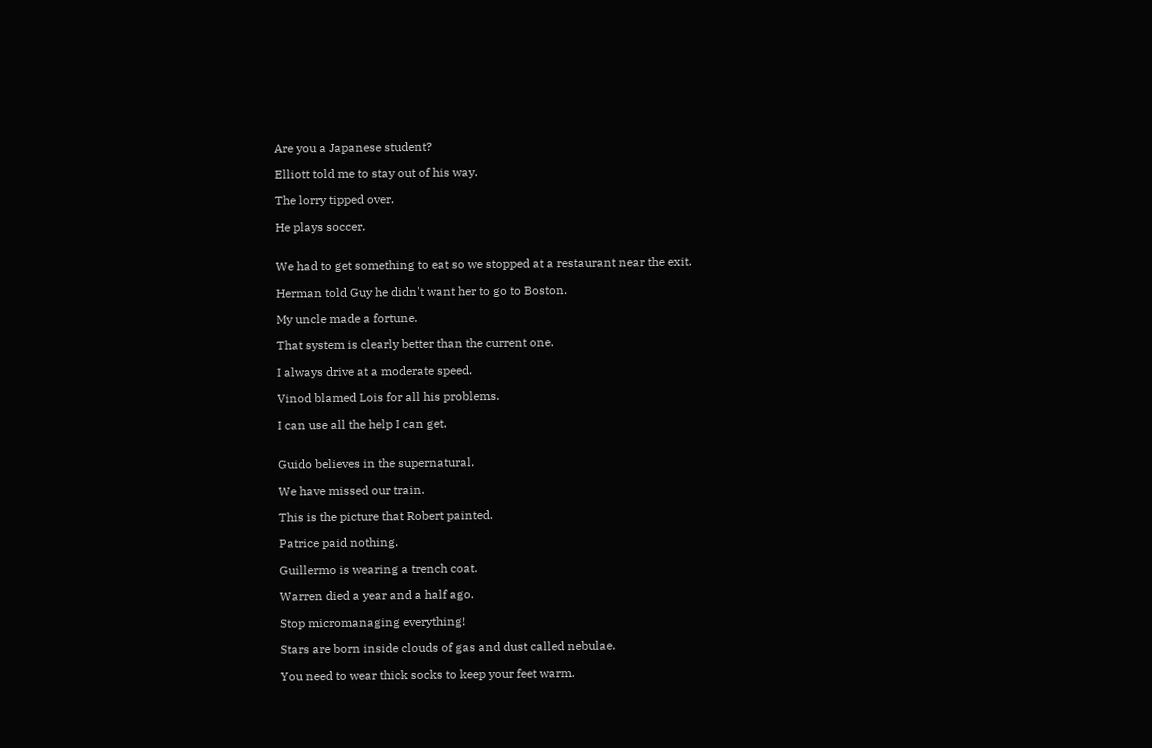Are you a Japanese student?

Elliott told me to stay out of his way.

The lorry tipped over.

He plays soccer.


We had to get something to eat so we stopped at a restaurant near the exit.

Herman told Guy he didn't want her to go to Boston.

My uncle made a fortune.

That system is clearly better than the current one.

I always drive at a moderate speed.

Vinod blamed Lois for all his problems.

I can use all the help I can get.


Guido believes in the supernatural.

We have missed our train.

This is the picture that Robert painted.

Patrice paid nothing.

Guillermo is wearing a trench coat.

Warren died a year and a half ago.

Stop micromanaging everything!

Stars are born inside clouds of gas and dust called nebulae.

You need to wear thick socks to keep your feet warm.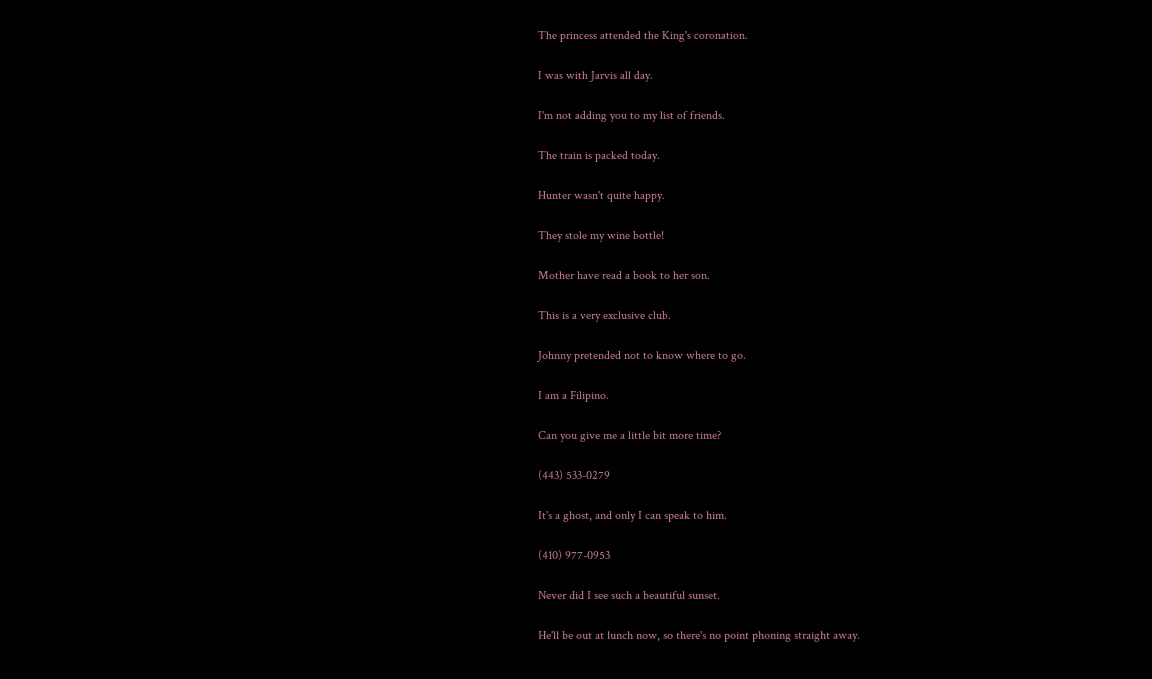The princess attended the King's coronation.

I was with Jarvis all day.

I'm not adding you to my list of friends.

The train is packed today.

Hunter wasn't quite happy.

They stole my wine bottle!

Mother have read a book to her son.

This is a very exclusive club.

Johnny pretended not to know where to go.

I am a Filipino.

Can you give me a little bit more time?

(443) 533-0279

It's a ghost, and only I can speak to him.

(410) 977-0953

Never did I see such a beautiful sunset.

He'll be out at lunch now, so there's no point phoning straight away.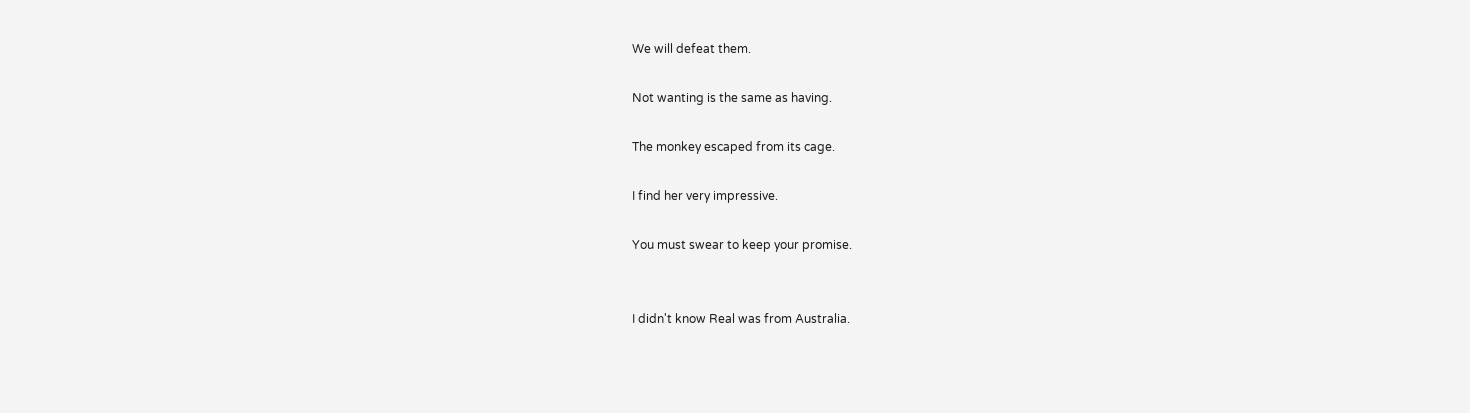We will defeat them.

Not wanting is the same as having.

The monkey escaped from its cage.

I find her very impressive.

You must swear to keep your promise.


I didn't know Real was from Australia.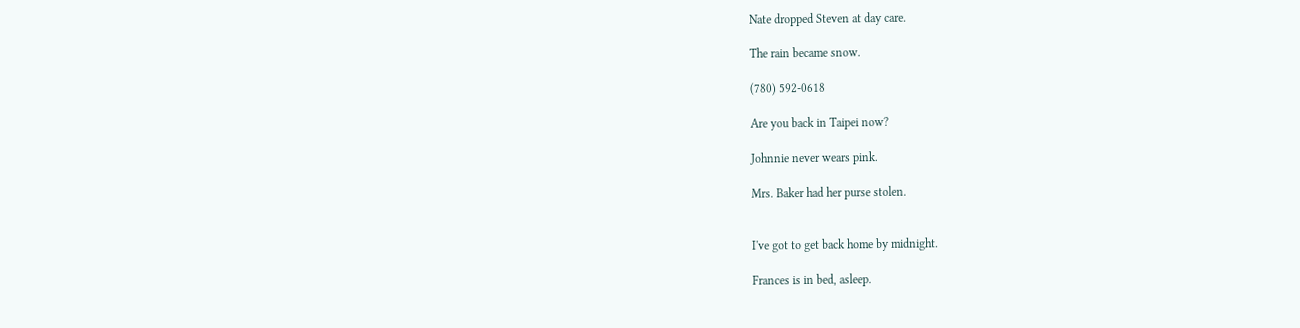Nate dropped Steven at day care.

The rain became snow.

(780) 592-0618

Are you back in Taipei now?

Johnnie never wears pink.

Mrs. Baker had her purse stolen.


I've got to get back home by midnight.

Frances is in bed, asleep.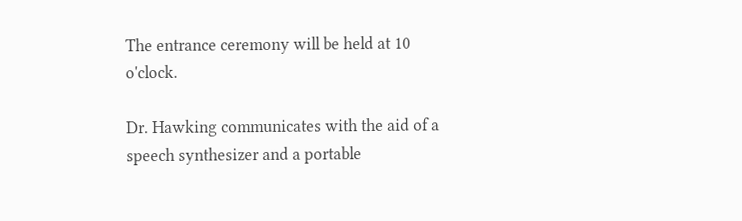The entrance ceremony will be held at 10 o'clock.

Dr. Hawking communicates with the aid of a speech synthesizer and a portable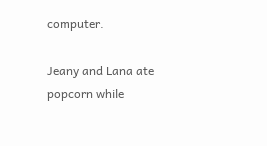computer.

Jeany and Lana ate popcorn while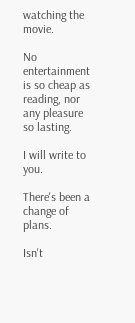watching the movie.

No entertainment is so cheap as reading, nor any pleasure so lasting.

I will write to you.

There's been a change of plans.

Isn't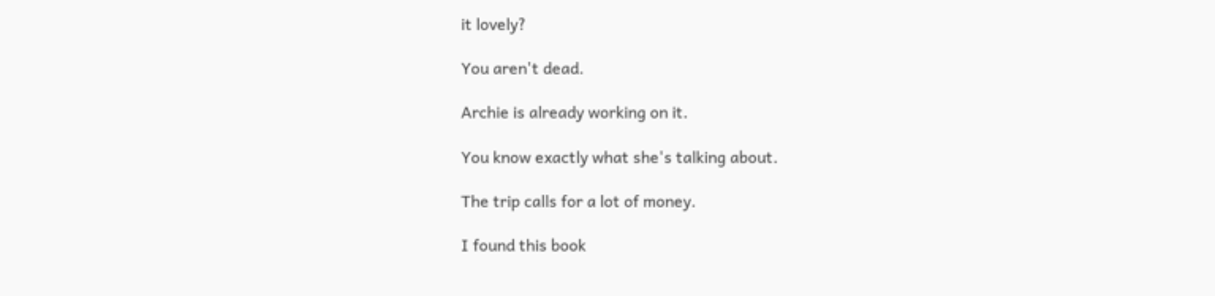it lovely?

You aren't dead.

Archie is already working on it.

You know exactly what she's talking about.

The trip calls for a lot of money.

I found this book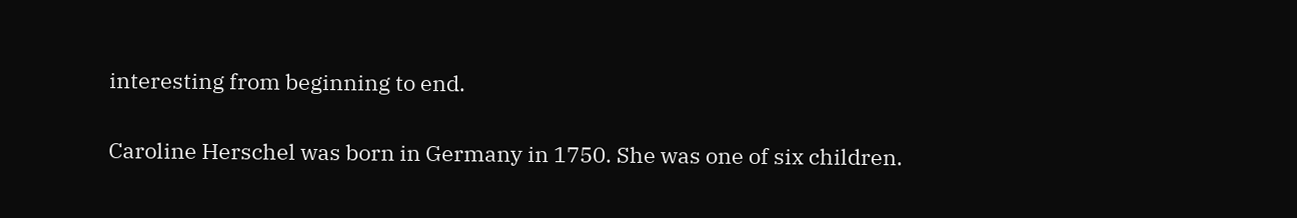interesting from beginning to end.

Caroline Herschel was born in Germany in 1750. She was one of six children.